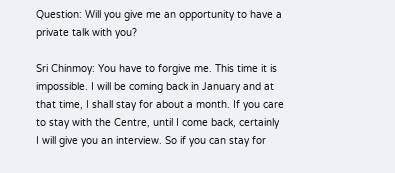Question: Will you give me an opportunity to have a private talk with you?

Sri Chinmoy: You have to forgive me. This time it is impossible. I will be coming back in January and at that time, I shall stay for about a month. If you care to stay with the Centre, until I come back, certainly I will give you an interview. So if you can stay for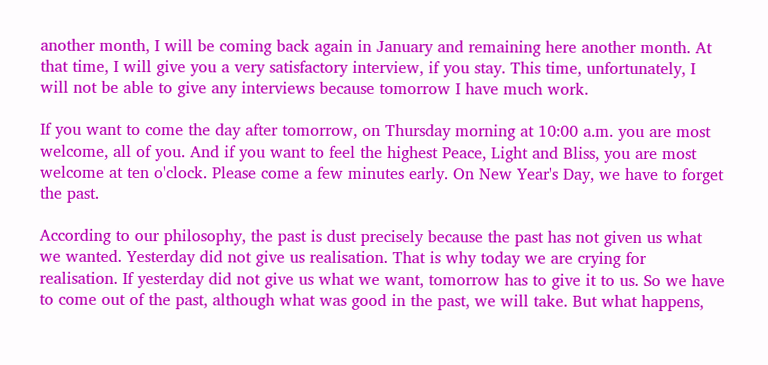another month, I will be coming back again in January and remaining here another month. At that time, I will give you a very satisfactory interview, if you stay. This time, unfortunately, I will not be able to give any interviews because tomorrow I have much work.

If you want to come the day after tomorrow, on Thursday morning at 10:00 a.m. you are most welcome, all of you. And if you want to feel the highest Peace, Light and Bliss, you are most welcome at ten o'clock. Please come a few minutes early. On New Year's Day, we have to forget the past.

According to our philosophy, the past is dust precisely because the past has not given us what we wanted. Yesterday did not give us realisation. That is why today we are crying for realisation. If yesterday did not give us what we want, tomorrow has to give it to us. So we have to come out of the past, although what was good in the past, we will take. But what happens,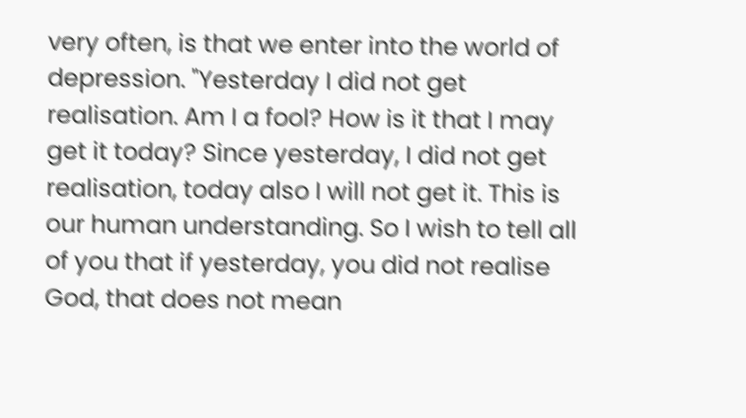very often, is that we enter into the world of depression. "Yesterday I did not get realisation. Am I a fool? How is it that I may get it today? Since yesterday, I did not get realisation, today also I will not get it. This is our human understanding. So I wish to tell all of you that if yesterday, you did not realise God, that does not mean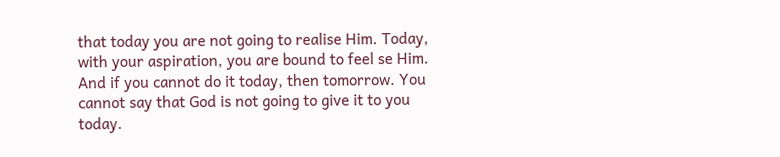that today you are not going to realise Him. Today, with your aspiration, you are bound to feel se Him. And if you cannot do it today, then tomorrow. You cannot say that God is not going to give it to you today.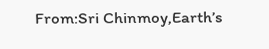From:Sri Chinmoy,Earth’s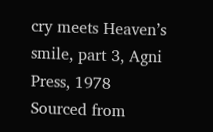cry meets Heaven’s smile, part 3, Agni Press, 1978
Sourced from